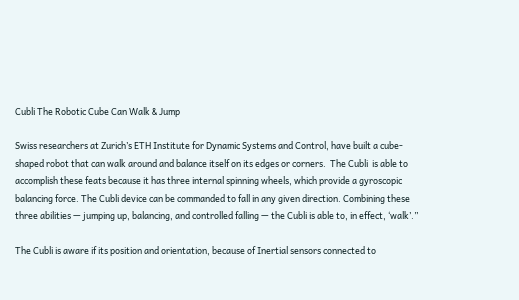Cubli The Robotic Cube Can Walk & Jump

Swiss researchers at Zurich’s ETH Institute for Dynamic Systems and Control, have built a cube-shaped robot that can walk around and balance itself on its edges or corners.  The Cubli  is able to accomplish these feats because it has three internal spinning wheels, which provide a gyroscopic balancing force. The Cubli device can be commanded to fall in any given direction. Combining these three abilities — jumping up, balancing, and controlled falling — the Cubli is able to, in effect, ‘walk’.”

The Cubli is aware if its position and orientation, because of Inertial sensors connected to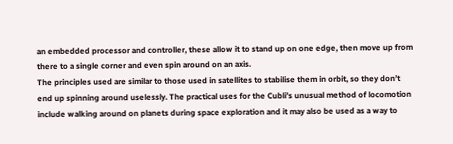an embedded processor and controller, these allow it to stand up on one edge, then move up from there to a single corner and even spin around on an axis.
The principles used are similar to those used in satellites to stabilise them in orbit, so they don’t end up spinning around uselessly. The practical uses for the Cubli’s unusual method of locomotion include walking around on planets during space exploration and it may also be used as a way to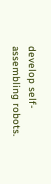develop self-assembling robots.